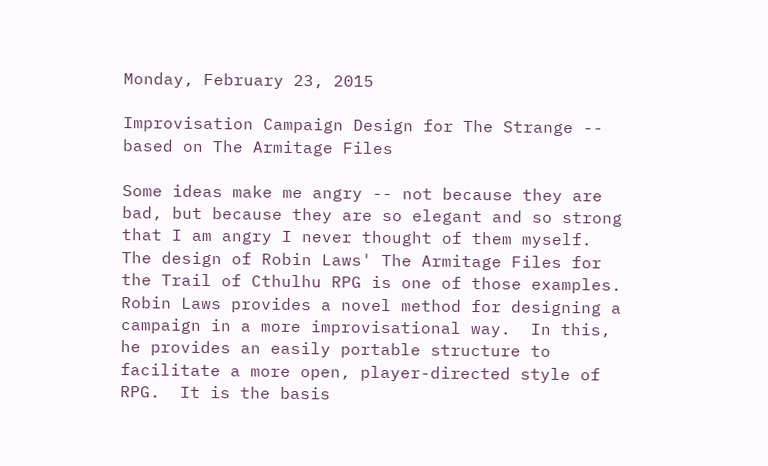Monday, February 23, 2015

Improvisation Campaign Design for The Strange -- based on The Armitage Files

Some ideas make me angry -- not because they are bad, but because they are so elegant and so strong that I am angry I never thought of them myself.  The design of Robin Laws' The Armitage Files for the Trail of Cthulhu RPG is one of those examples.  Robin Laws provides a novel method for designing a campaign in a more improvisational way.  In this, he provides an easily portable structure to facilitate a more open, player-directed style of RPG.  It is the basis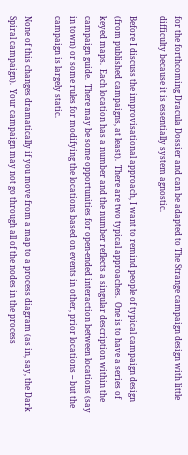for the forthcoming Dracula Dossier and can be adapted to The Strange campaign design with little difficulty because it is essentially system agnostic.

Before I discuss the improvisational approach, I want to remind people of typical campaign design (from published campaigns, at least).  There are two typical approaches.  One is to have a series of keyed maps.  Each location has a number and the number reflects a singular description within the campaign guide.  There may be some opportunities for open-ended interaction between locations (say in town) or some rules for modifying the locations based on events in other, prior locations -- but the campaign is largely static.

None of this changes dramatically if you move from a map to a process diagram (as in, say, the Dark Spiral campaign).  Your campaign may not go through all of the nodes in the process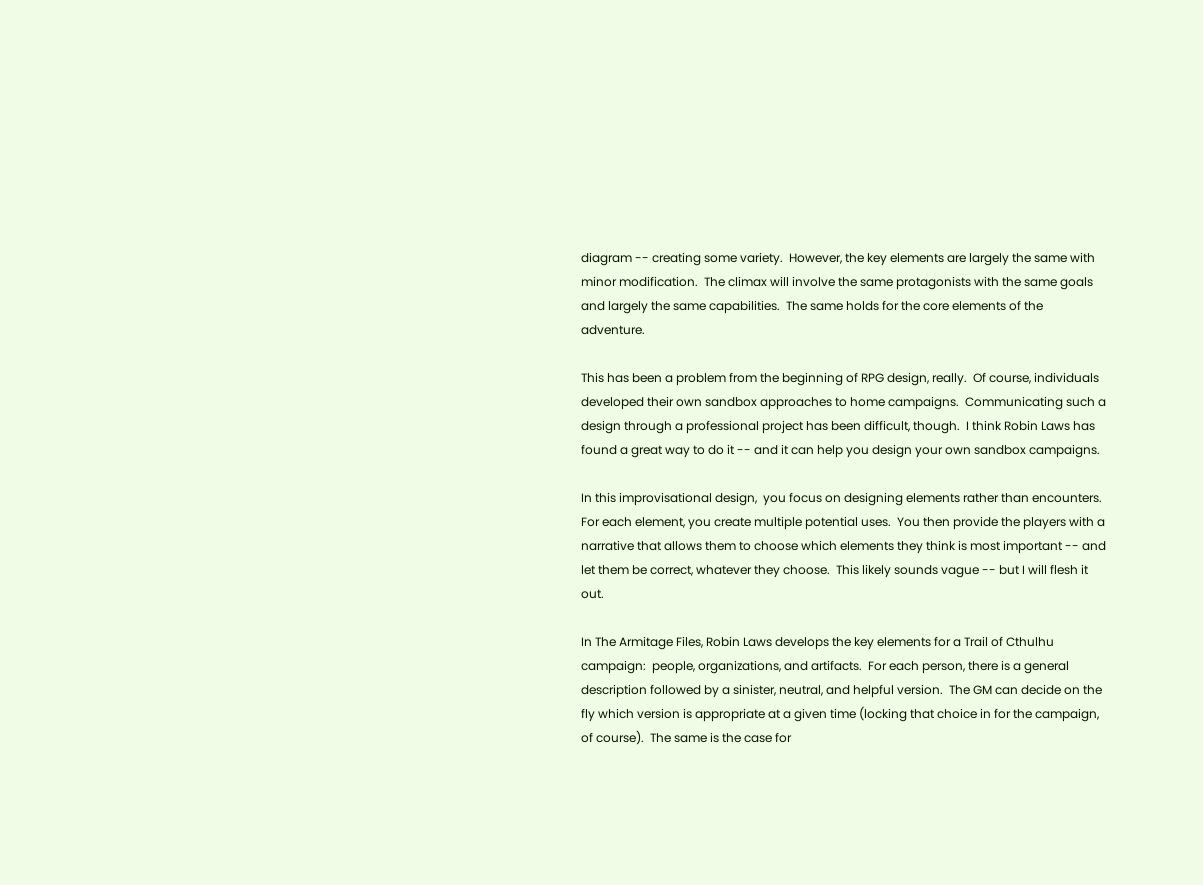diagram -- creating some variety.  However, the key elements are largely the same with minor modification.  The climax will involve the same protagonists with the same goals and largely the same capabilities.  The same holds for the core elements of the adventure.

This has been a problem from the beginning of RPG design, really.  Of course, individuals developed their own sandbox approaches to home campaigns.  Communicating such a design through a professional project has been difficult, though.  I think Robin Laws has found a great way to do it -- and it can help you design your own sandbox campaigns.

In this improvisational design,  you focus on designing elements rather than encounters.  For each element, you create multiple potential uses.  You then provide the players with a narrative that allows them to choose which elements they think is most important -- and let them be correct, whatever they choose.  This likely sounds vague -- but I will flesh it out.

In The Armitage Files, Robin Laws develops the key elements for a Trail of Cthulhu campaign:  people, organizations, and artifacts.  For each person, there is a general description followed by a sinister, neutral, and helpful version.  The GM can decide on the fly which version is appropriate at a given time (locking that choice in for the campaign, of course).  The same is the case for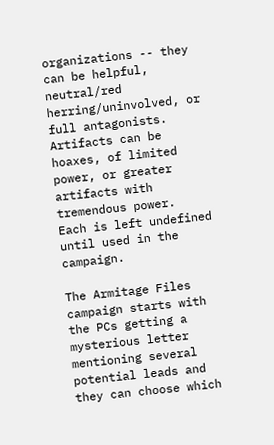organizations -- they can be helpful, neutral/red herring/uninvolved, or full antagonists.  Artifacts can be hoaxes, of limited power, or greater artifacts with tremendous power.  Each is left undefined until used in the campaign.

The Armitage Files campaign starts with the PCs getting a mysterious letter mentioning several potential leads and they can choose which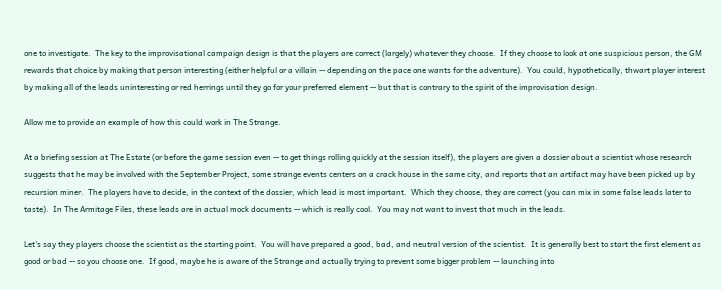one to investigate.  The key to the improvisational campaign design is that the players are correct (largely) whatever they choose.  If they choose to look at one suspicious person, the GM rewards that choice by making that person interesting (either helpful or a villain -- depending on the pace one wants for the adventure).  You could, hypothetically, thwart player interest by making all of the leads uninteresting or red herrings until they go for your preferred element -- but that is contrary to the spirit of the improvisation design.

Allow me to provide an example of how this could work in The Strange.

At a briefing session at The Estate (or before the game session even -- to get things rolling quickly at the session itself), the players are given a dossier about a scientist whose research suggests that he may be involved with the September Project, some strange events centers on a crack house in the same city, and reports that an artifact may have been picked up by recursion miner.  The players have to decide, in the context of the dossier, which lead is most important.  Which they choose, they are correct (you can mix in some false leads later to taste).  In The Armitage Files, these leads are in actual mock documents -- which is really cool.  You may not want to invest that much in the leads.

Let's say they players choose the scientist as the starting point.  You will have prepared a good, bad, and neutral version of the scientist.  It is generally best to start the first element as good or bad -- so you choose one.  If good, maybe he is aware of the Strange and actually trying to prevent some bigger problem -- launching into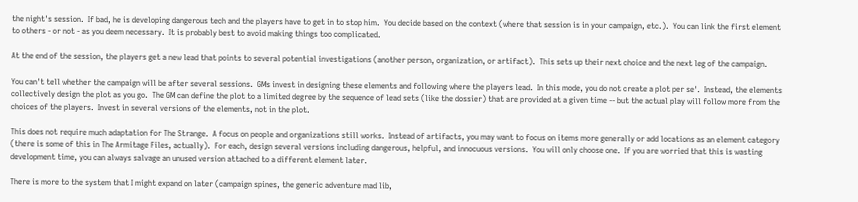the night's session.  If bad, he is developing dangerous tech and the players have to get in to stop him.  You decide based on the context (where that session is in your campaign, etc.).  You can link the first element to others - or not - as you deem necessary.  It is probably best to avoid making things too complicated.

At the end of the session, the players get a new lead that points to several potential investigations (another person, organization, or artifact).  This sets up their next choice and the next leg of the campaign.

You can't tell whether the campaign will be after several sessions.  GMs invest in designing these elements and following where the players lead.  In this mode, you do not create a plot per se'.  Instead, the elements collectively design the plot as you go.  The GM can define the plot to a limited degree by the sequence of lead sets (like the dossier) that are provided at a given time -- but the actual play will follow more from the choices of the players.  Invest in several versions of the elements, not in the plot.

This does not require much adaptation for The Strange.  A focus on people and organizations still works.  Instead of artifacts, you may want to focus on items more generally or add locations as an element category (there is some of this in The Armitage Files, actually).  For each, design several versions including dangerous, helpful, and innocuous versions.  You will only choose one.  If you are worried that this is wasting development time, you can always salvage an unused version attached to a different element later.

There is more to the system that I might expand on later (campaign spines, the generic adventure mad lib,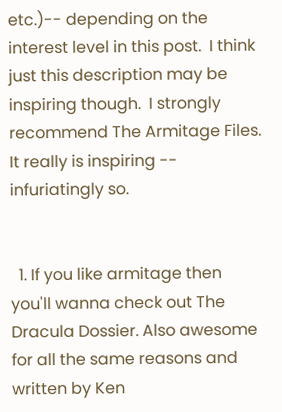etc.)-- depending on the interest level in this post.  I think just this description may be inspiring though.  I strongly recommend The Armitage Files.  It really is inspiring -- infuriatingly so.


  1. If you like armitage then you'll wanna check out The Dracula Dossier. Also awesome for all the same reasons and written by Ken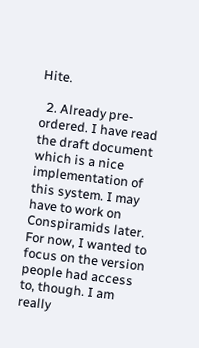Hite.

  2. Already pre-ordered. I have read the draft document which is a nice implementation of this system. I may have to work on Conspiramids later. For now, I wanted to focus on the version people had access to, though. I am really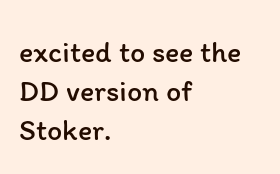excited to see the DD version of Stoker.